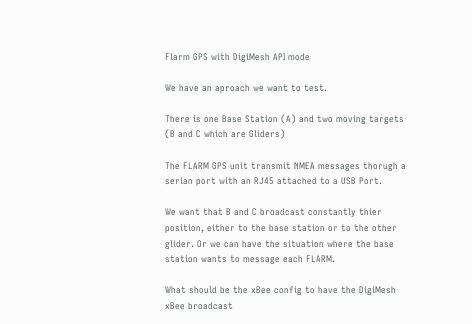Flarm GPS with DigiMesh API mode

We have an aproach we want to test.

There is one Base Station (A) and two moving targets (B and C which are Gliders)

The FLARM GPS unit transmit NMEA messages thorugh a serian port with an RJ45 attached to a USB Port.

We want that B and C broadcast constantly thier position, either to the base station or to the other glider. Or we can have the situation where the base station wants to message each FLARM.

What should be the xBee config to have the DigiMesh xBee broadcast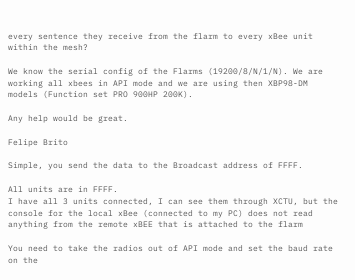every sentence they receive from the flarm to every xBee unit within the mesh?

We know the serial config of the Flarms (19200/8/N/1/N). We are working all xbees in API mode and we are using then XBP98-DM models (Function set PRO 900HP 200K).

Any help would be great.

Felipe Brito

Simple, you send the data to the Broadcast address of FFFF.

All units are in FFFF.
I have all 3 units connected, I can see them through XCTU, but the console for the local xBee (connected to my PC) does not read anything from the remote xBEE that is attached to the flarm

You need to take the radios out of API mode and set the baud rate on the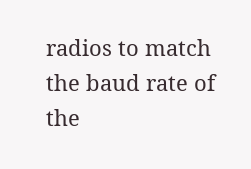radios to match the baud rate of the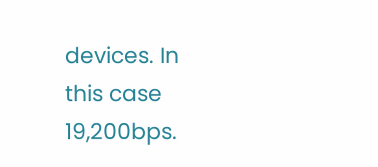devices. In this case 19,200bps.